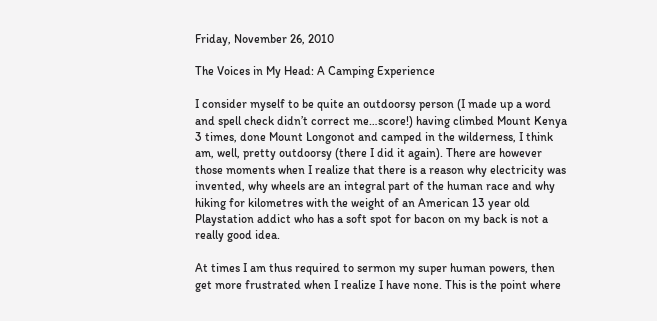Friday, November 26, 2010

The Voices in My Head: A Camping Experience

I consider myself to be quite an outdoorsy person (I made up a word and spell check didn’t correct me…score!) having climbed Mount Kenya 3 times, done Mount Longonot and camped in the wilderness, I think am, well, pretty outdoorsy (there I did it again). There are however those moments when I realize that there is a reason why electricity was invented, why wheels are an integral part of the human race and why hiking for kilometres with the weight of an American 13 year old Playstation addict who has a soft spot for bacon on my back is not a really good idea.

At times I am thus required to sermon my super human powers, then get more frustrated when I realize I have none. This is the point where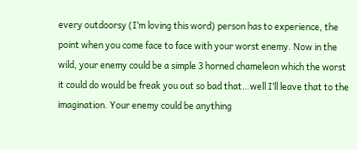every outdoorsy (I’m loving this word) person has to experience, the point when you come face to face with your worst enemy. Now in the wild, your enemy could be a simple 3 horned chameleon which the worst it could do would be freak you out so bad that…well I’ll leave that to the imagination. Your enemy could be anything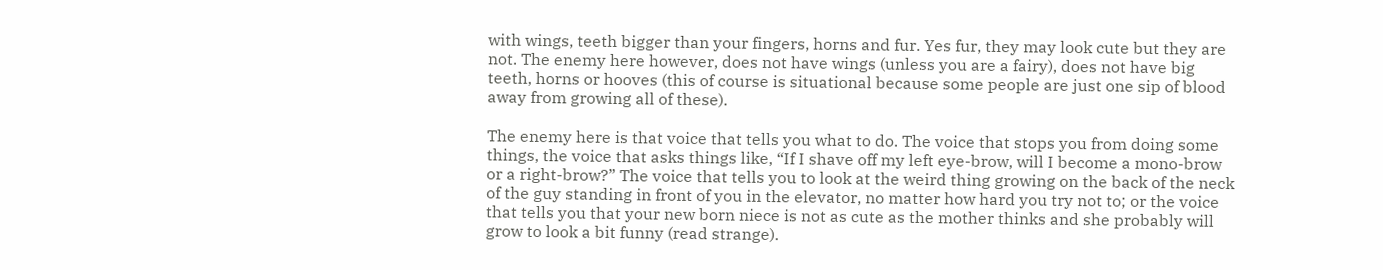with wings, teeth bigger than your fingers, horns and fur. Yes fur, they may look cute but they are not. The enemy here however, does not have wings (unless you are a fairy), does not have big teeth, horns or hooves (this of course is situational because some people are just one sip of blood away from growing all of these).

The enemy here is that voice that tells you what to do. The voice that stops you from doing some things, the voice that asks things like, “If I shave off my left eye-brow, will I become a mono-brow or a right-brow?” The voice that tells you to look at the weird thing growing on the back of the neck of the guy standing in front of you in the elevator, no matter how hard you try not to; or the voice that tells you that your new born niece is not as cute as the mother thinks and she probably will grow to look a bit funny (read strange).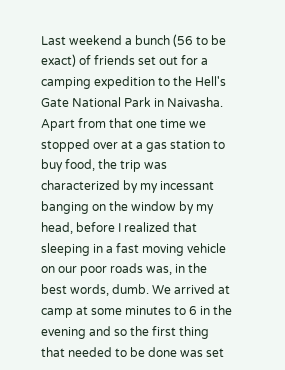Last weekend a bunch (56 to be exact) of friends set out for a camping expedition to the Hell's Gate National Park in Naivasha. Apart from that one time we stopped over at a gas station to buy food, the trip was characterized by my incessant banging on the window by my head, before I realized that sleeping in a fast moving vehicle on our poor roads was, in the best words, dumb. We arrived at camp at some minutes to 6 in the evening and so the first thing that needed to be done was set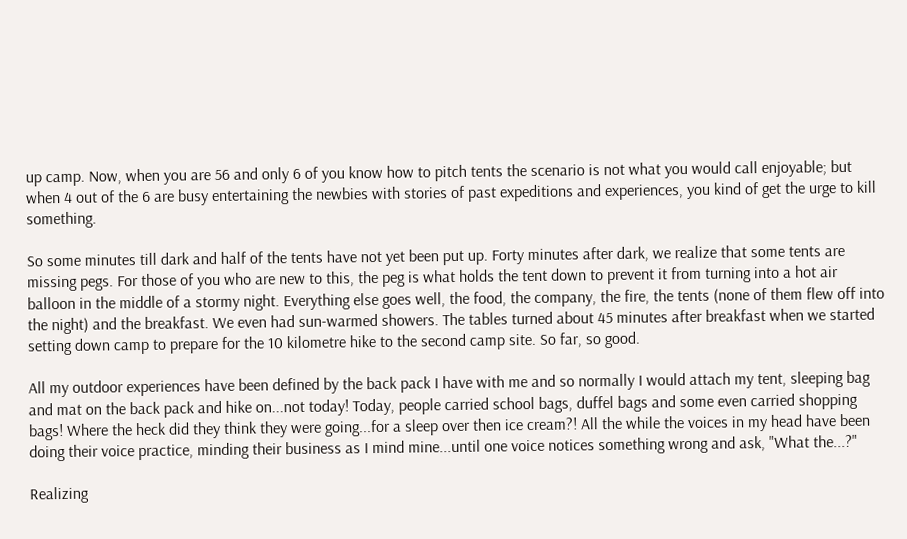up camp. Now, when you are 56 and only 6 of you know how to pitch tents the scenario is not what you would call enjoyable; but when 4 out of the 6 are busy entertaining the newbies with stories of past expeditions and experiences, you kind of get the urge to kill something.

So some minutes till dark and half of the tents have not yet been put up. Forty minutes after dark, we realize that some tents are missing pegs. For those of you who are new to this, the peg is what holds the tent down to prevent it from turning into a hot air balloon in the middle of a stormy night. Everything else goes well, the food, the company, the fire, the tents (none of them flew off into the night) and the breakfast. We even had sun-warmed showers. The tables turned about 45 minutes after breakfast when we started setting down camp to prepare for the 10 kilometre hike to the second camp site. So far, so good.

All my outdoor experiences have been defined by the back pack I have with me and so normally I would attach my tent, sleeping bag and mat on the back pack and hike on...not today! Today, people carried school bags, duffel bags and some even carried shopping bags! Where the heck did they think they were going...for a sleep over then ice cream?! All the while the voices in my head have been doing their voice practice, minding their business as I mind mine...until one voice notices something wrong and ask, "What the...?"

Realizing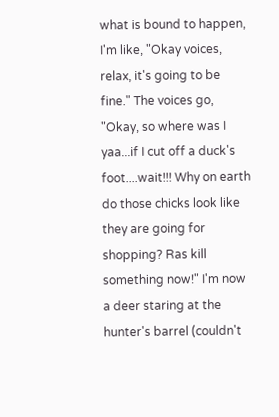what is bound to happen, I'm like, "Okay voices, relax, it's going to be fine." The voices go, "Okay, so where was I yaa...if I cut off a duck's foot....wait!!! Why on earth do those chicks look like they are going for shopping? Ras kill something now!" I'm now a deer staring at the hunter's barrel (couldn't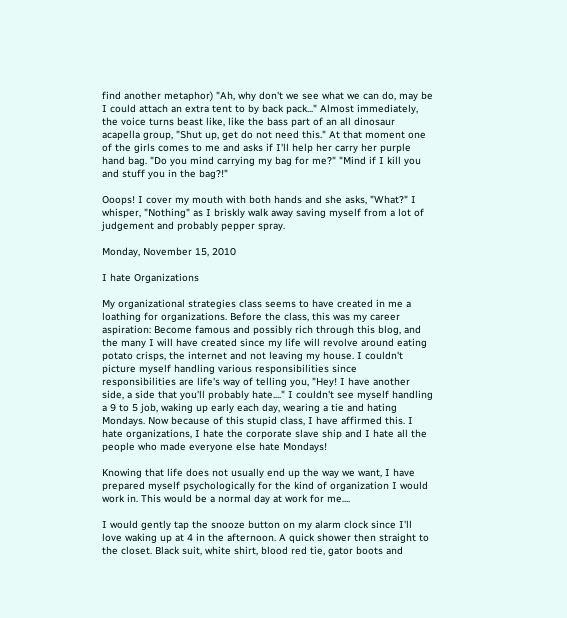find another metaphor) "Ah, why don't we see what we can do, may be I could attach an extra tent to by back pack..." Almost immediately, the voice turns beast like, like the bass part of an all dinosaur acapella group, "Shut up, get do not need this." At that moment one of the girls comes to me and asks if I'll help her carry her purple hand bag. "Do you mind carrying my bag for me?" "Mind if I kill you and stuff you in the bag?!"

Ooops! I cover my mouth with both hands and she asks, "What?" I whisper, "Nothing" as I briskly walk away saving myself from a lot of judgement and probably pepper spray.

Monday, November 15, 2010

I hate Organizations

My organizational strategies class seems to have created in me a loathing for organizations. Before the class, this was my career aspiration: Become famous and possibly rich through this blog, and the many I will have created since my life will revolve around eating potato crisps, the internet and not leaving my house. I couldn't picture myself handling various responsibilities since responsibilities are life's way of telling you, "Hey! I have another side, a side that you'll probably hate...." I couldn't see myself handling a 9 to 5 job, waking up early each day, wearing a tie and hating Mondays. Now because of this stupid class, I have affirmed this. I hate organizations, I hate the corporate slave ship and I hate all the people who made everyone else hate Mondays!

Knowing that life does not usually end up the way we want, I have prepared myself psychologically for the kind of organization I would work in. This would be a normal day at work for me....

I would gently tap the snooze button on my alarm clock since I'll love waking up at 4 in the afternoon. A quick shower then straight to the closet. Black suit, white shirt, blood red tie, gator boots and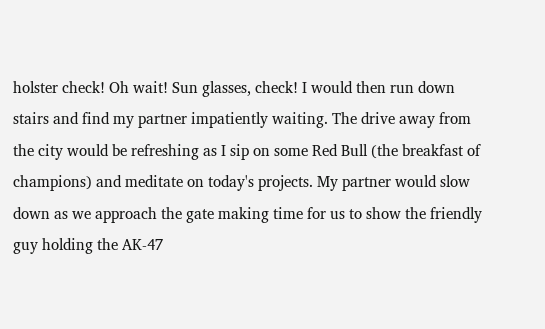holster check! Oh wait! Sun glasses, check! I would then run down stairs and find my partner impatiently waiting. The drive away from the city would be refreshing as I sip on some Red Bull (the breakfast of champions) and meditate on today's projects. My partner would slow down as we approach the gate making time for us to show the friendly guy holding the AK-47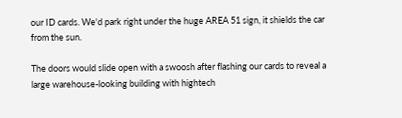our ID cards. We'd park right under the huge AREA 51 sign, it shields the car from the sun.

The doors would slide open with a swoosh after flashing our cards to reveal a large warehouse-looking building with hightech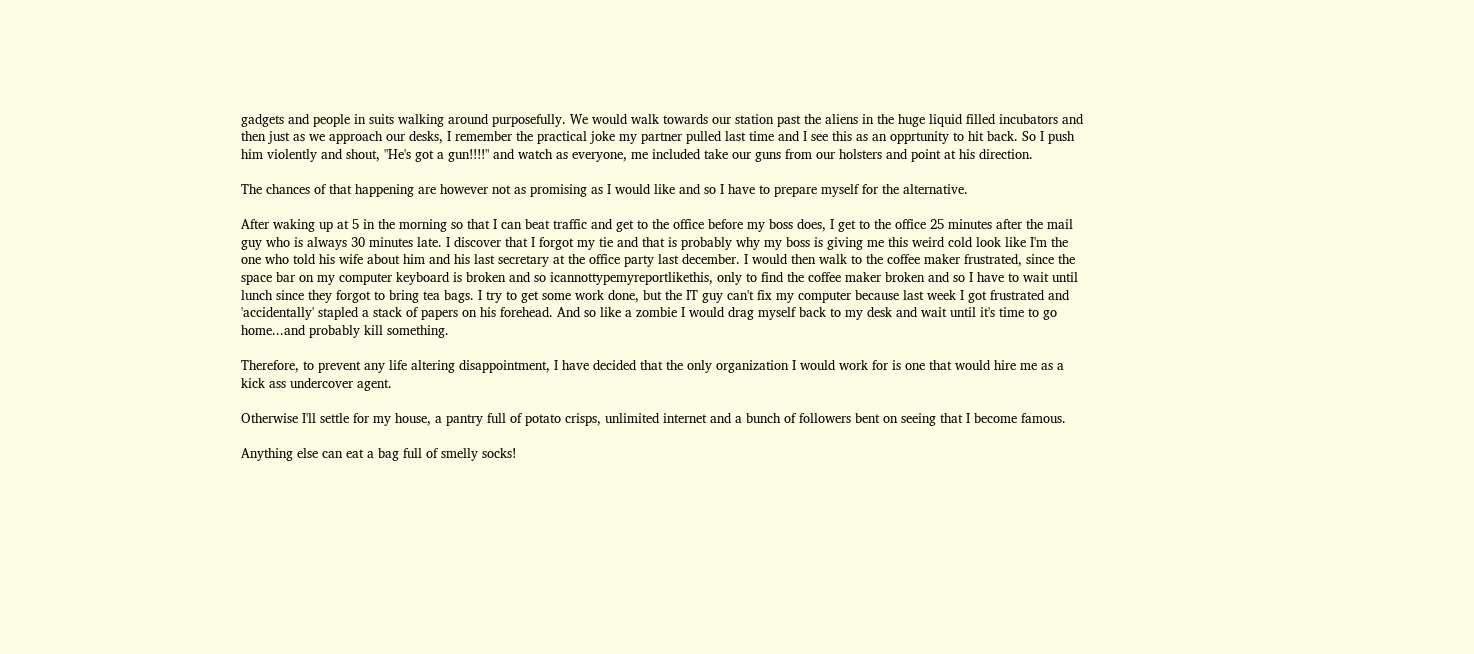gadgets and people in suits walking around purposefully. We would walk towards our station past the aliens in the huge liquid filled incubators and then just as we approach our desks, I remember the practical joke my partner pulled last time and I see this as an opprtunity to hit back. So I push him violently and shout, "He's got a gun!!!!" and watch as everyone, me included take our guns from our holsters and point at his direction.

The chances of that happening are however not as promising as I would like and so I have to prepare myself for the alternative.

After waking up at 5 in the morning so that I can beat traffic and get to the office before my boss does, I get to the office 25 minutes after the mail guy who is always 30 minutes late. I discover that I forgot my tie and that is probably why my boss is giving me this weird cold look like I'm the one who told his wife about him and his last secretary at the office party last december. I would then walk to the coffee maker frustrated, since the space bar on my computer keyboard is broken and so icannottypemyreportlikethis, only to find the coffee maker broken and so I have to wait until lunch since they forgot to bring tea bags. I try to get some work done, but the IT guy can't fix my computer because last week I got frustrated and 'accidentally' stapled a stack of papers on his forehead. And so like a zombie I would drag myself back to my desk and wait until it's time to go home...and probably kill something.

Therefore, to prevent any life altering disappointment, I have decided that the only organization I would work for is one that would hire me as a kick ass undercover agent.

Otherwise I'll settle for my house, a pantry full of potato crisps, unlimited internet and a bunch of followers bent on seeing that I become famous.

Anything else can eat a bag full of smelly socks!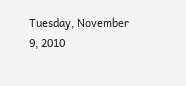Tuesday, November 9, 2010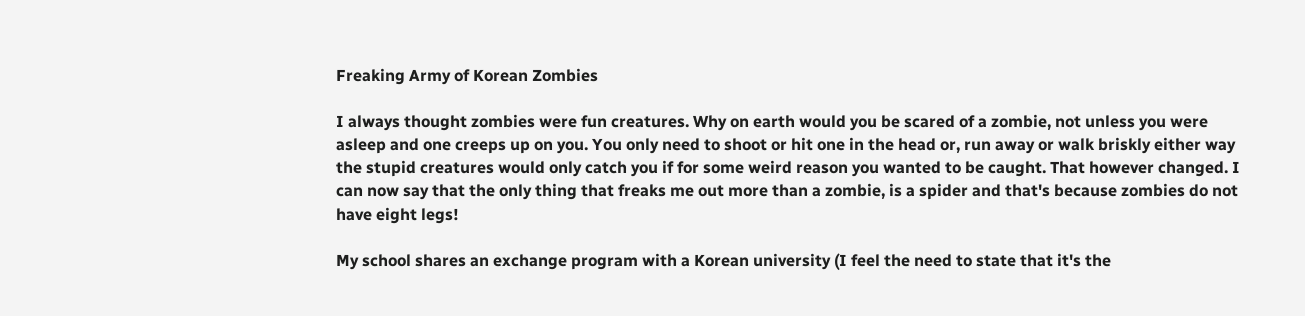Freaking Army of Korean Zombies

I always thought zombies were fun creatures. Why on earth would you be scared of a zombie, not unless you were asleep and one creeps up on you. You only need to shoot or hit one in the head or, run away or walk briskly either way the stupid creatures would only catch you if for some weird reason you wanted to be caught. That however changed. I can now say that the only thing that freaks me out more than a zombie, is a spider and that's because zombies do not have eight legs!

My school shares an exchange program with a Korean university (I feel the need to state that it's the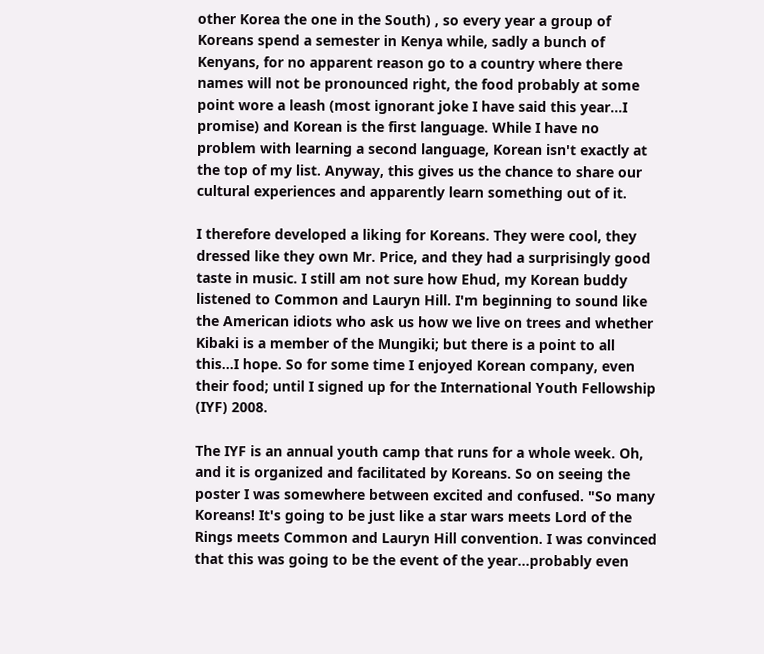other Korea the one in the South) , so every year a group of Koreans spend a semester in Kenya while, sadly a bunch of Kenyans, for no apparent reason go to a country where there names will not be pronounced right, the food probably at some point wore a leash (most ignorant joke I have said this year...I promise) and Korean is the first language. While I have no problem with learning a second language, Korean isn't exactly at the top of my list. Anyway, this gives us the chance to share our cultural experiences and apparently learn something out of it.

I therefore developed a liking for Koreans. They were cool, they dressed like they own Mr. Price, and they had a surprisingly good taste in music. I still am not sure how Ehud, my Korean buddy listened to Common and Lauryn Hill. I'm beginning to sound like the American idiots who ask us how we live on trees and whether Kibaki is a member of the Mungiki; but there is a point to all this...I hope. So for some time I enjoyed Korean company, even their food; until I signed up for the International Youth Fellowship (IYF) 2008.

The IYF is an annual youth camp that runs for a whole week. Oh, and it is organized and facilitated by Koreans. So on seeing the poster I was somewhere between excited and confused. "So many Koreans! It's going to be just like a star wars meets Lord of the Rings meets Common and Lauryn Hill convention. I was convinced that this was going to be the event of the year...probably even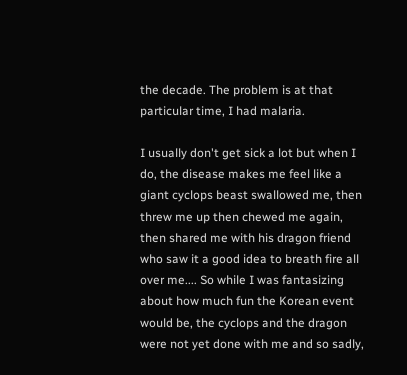the decade. The problem is at that particular time, I had malaria.

I usually don't get sick a lot but when I do, the disease makes me feel like a giant cyclops beast swallowed me, then threw me up then chewed me again, then shared me with his dragon friend who saw it a good idea to breath fire all over me.... So while I was fantasizing about how much fun the Korean event would be, the cyclops and the dragon were not yet done with me and so sadly,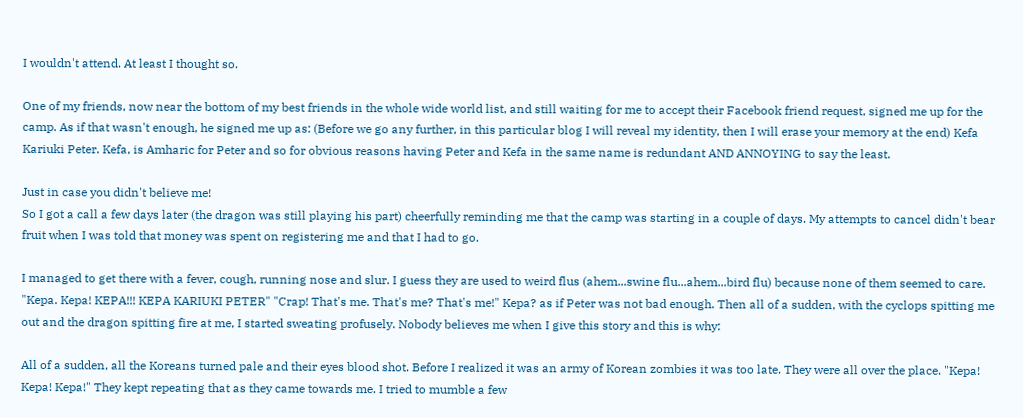I wouldn't attend. At least I thought so.

One of my friends, now near the bottom of my best friends in the whole wide world list, and still waiting for me to accept their Facebook friend request, signed me up for the camp. As if that wasn't enough, he signed me up as: (Before we go any further, in this particular blog I will reveal my identity, then I will erase your memory at the end) Kefa Kariuki Peter. Kefa, is Amharic for Peter and so for obvious reasons having Peter and Kefa in the same name is redundant AND ANNOYING to say the least.

Just in case you didn't believe me!
So I got a call a few days later (the dragon was still playing his part) cheerfully reminding me that the camp was starting in a couple of days. My attempts to cancel didn't bear fruit when I was told that money was spent on registering me and that I had to go.

I managed to get there with a fever, cough, running nose and slur. I guess they are used to weird flus (ahem...swine flu...ahem...bird flu) because none of them seemed to care. "Kepa. Kepa! KEPA!!! KEPA KARIUKI PETER" "Crap! That's me. That's me? That's me!" Kepa? as if Peter was not bad enough. Then all of a sudden, with the cyclops spitting me out and the dragon spitting fire at me, I started sweating profusely. Nobody believes me when I give this story and this is why:

All of a sudden, all the Koreans turned pale and their eyes blood shot. Before I realized it was an army of Korean zombies it was too late. They were all over the place. "Kepa! Kepa! Kepa!" They kept repeating that as they came towards me. I tried to mumble a few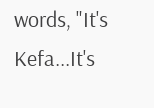words, "It's Kefa...It's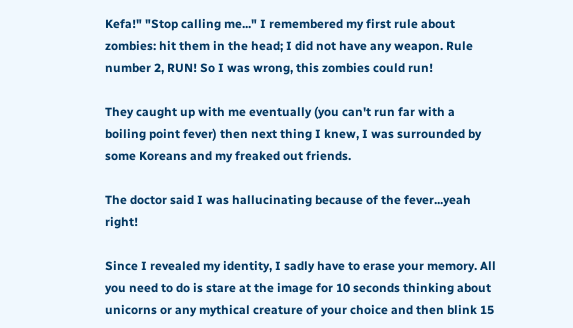Kefa!" "Stop calling me..." I remembered my first rule about zombies: hit them in the head; I did not have any weapon. Rule number 2, RUN! So I was wrong, this zombies could run!

They caught up with me eventually (you can't run far with a boiling point fever) then next thing I knew, I was surrounded by some Koreans and my freaked out friends.

The doctor said I was hallucinating because of the fever...yeah right!

Since I revealed my identity, I sadly have to erase your memory. All you need to do is stare at the image for 10 seconds thinking about unicorns or any mythical creature of your choice and then blink 15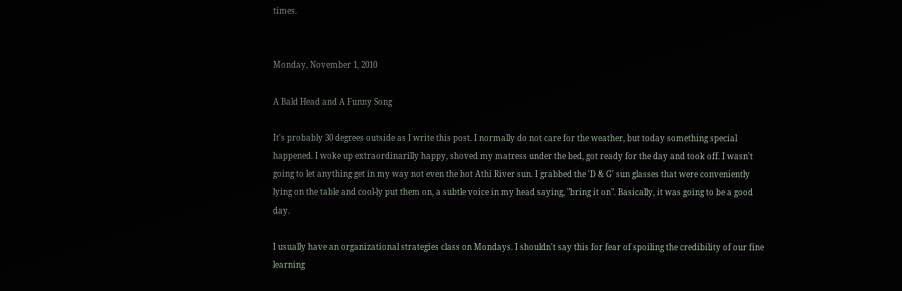times.


Monday, November 1, 2010

A Bald Head and A Funny Song

It's probably 30 degrees outside as I write this post. I normally do not care for the weather, but today something special happened. I woke up extraordinarilly happy, shoved my matress under the bed, got ready for the day and took off. I wasn't going to let anything get in my way not even the hot Athi River sun. I grabbed the 'D & G' sun glasses that were conveniently lying on the table and cool-ly put them on, a subtle voice in my head saying, "bring it on". Basically, it was going to be a good day.

I usually have an organizational strategies class on Mondays. I shouldn't say this for fear of spoiling the credibility of our fine learning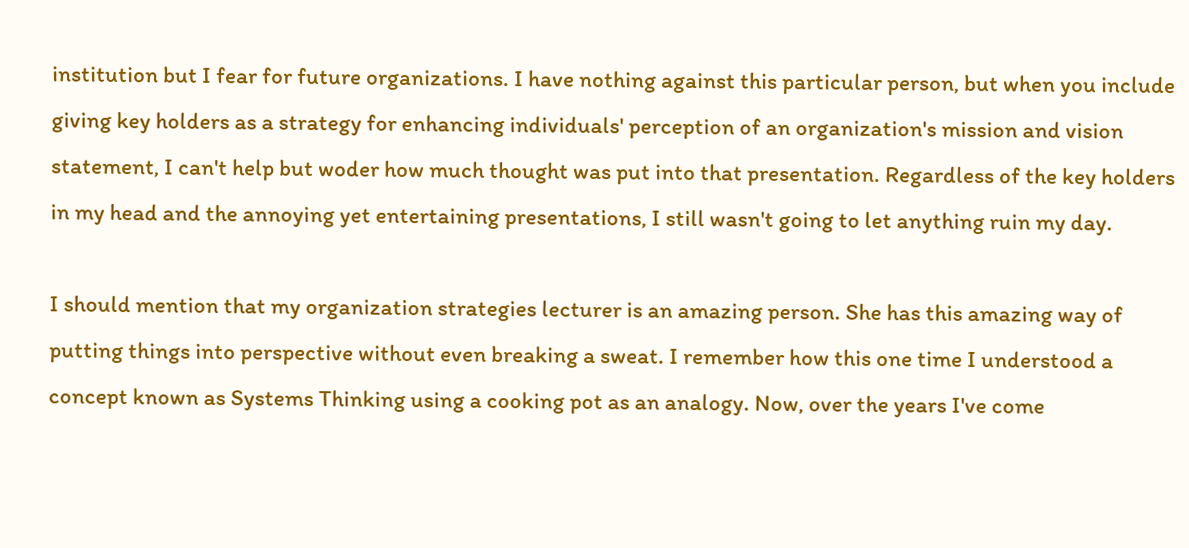institution but I fear for future organizations. I have nothing against this particular person, but when you include giving key holders as a strategy for enhancing individuals' perception of an organization's mission and vision statement, I can't help but woder how much thought was put into that presentation. Regardless of the key holders in my head and the annoying yet entertaining presentations, I still wasn't going to let anything ruin my day.

I should mention that my organization strategies lecturer is an amazing person. She has this amazing way of putting things into perspective without even breaking a sweat. I remember how this one time I understood a concept known as Systems Thinking using a cooking pot as an analogy. Now, over the years I've come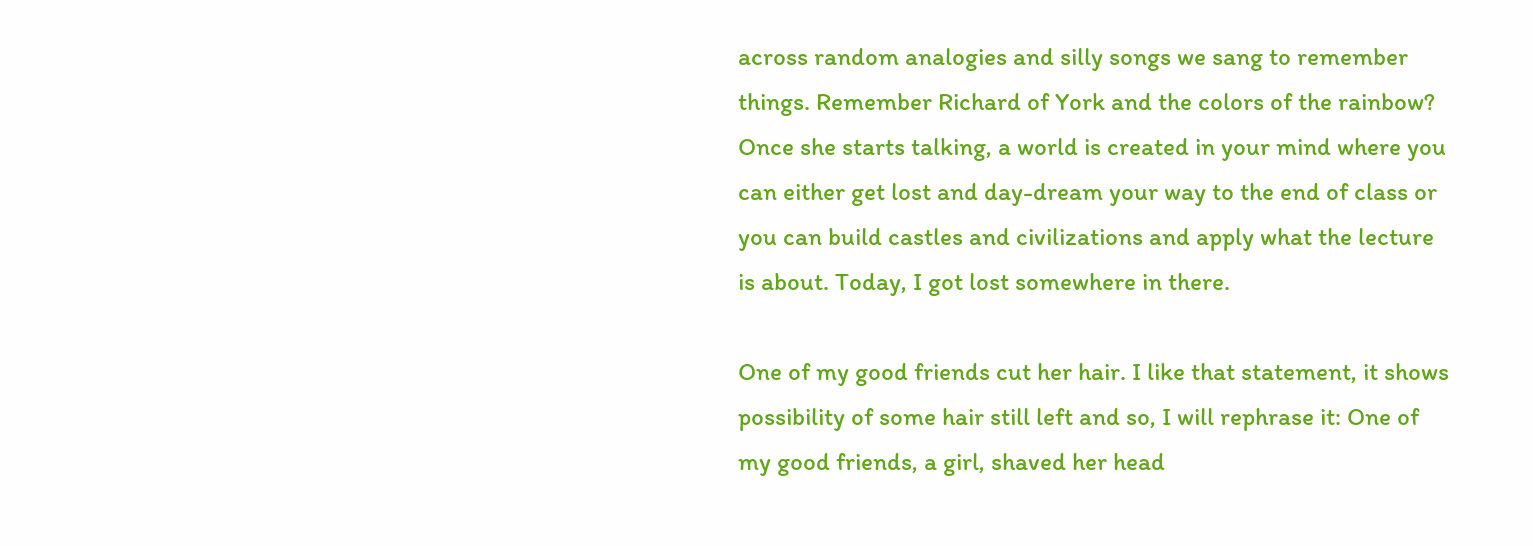across random analogies and silly songs we sang to remember things. Remember Richard of York and the colors of the rainbow? Once she starts talking, a world is created in your mind where you can either get lost and day-dream your way to the end of class or you can build castles and civilizations and apply what the lecture is about. Today, I got lost somewhere in there.

One of my good friends cut her hair. I like that statement, it shows possibility of some hair still left and so, I will rephrase it: One of my good friends, a girl, shaved her head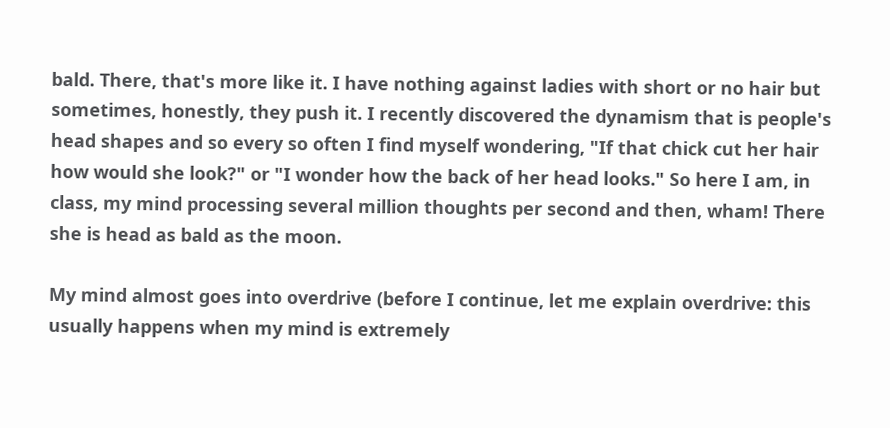bald. There, that's more like it. I have nothing against ladies with short or no hair but sometimes, honestly, they push it. I recently discovered the dynamism that is people's head shapes and so every so often I find myself wondering, "If that chick cut her hair how would she look?" or "I wonder how the back of her head looks." So here I am, in class, my mind processing several million thoughts per second and then, wham! There she is head as bald as the moon.

My mind almost goes into overdrive (before I continue, let me explain overdrive: this usually happens when my mind is extremely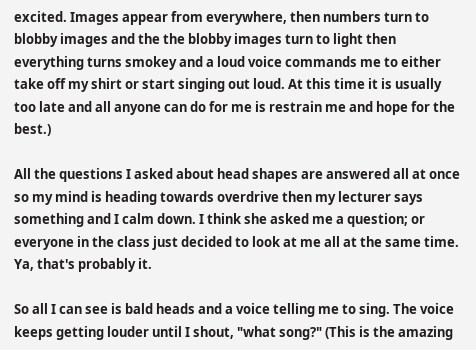excited. Images appear from everywhere, then numbers turn to blobby images and the the blobby images turn to light then everything turns smokey and a loud voice commands me to either take off my shirt or start singing out loud. At this time it is usually too late and all anyone can do for me is restrain me and hope for the best.)

All the questions I asked about head shapes are answered all at once so my mind is heading towards overdrive then my lecturer says something and I calm down. I think she asked me a question; or everyone in the class just decided to look at me all at the same time. Ya, that's probably it.

So all I can see is bald heads and a voice telling me to sing. The voice keeps getting louder until I shout, "what song?" (This is the amazing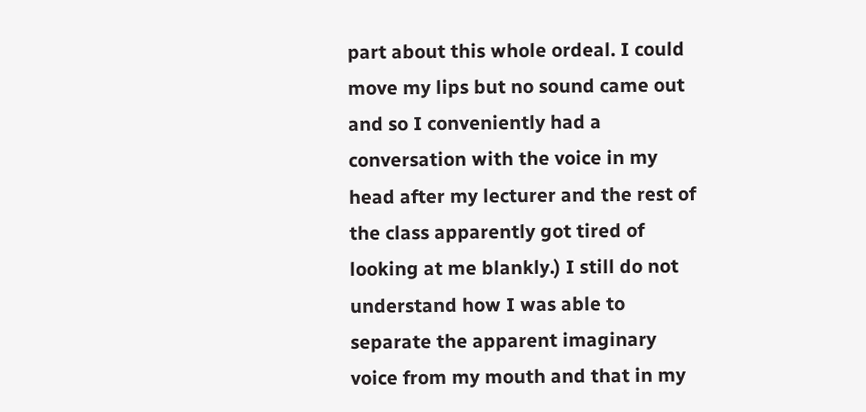part about this whole ordeal. I could move my lips but no sound came out and so I conveniently had a conversation with the voice in my head after my lecturer and the rest of the class apparently got tired of looking at me blankly.) I still do not understand how I was able to separate the apparent imaginary voice from my mouth and that in my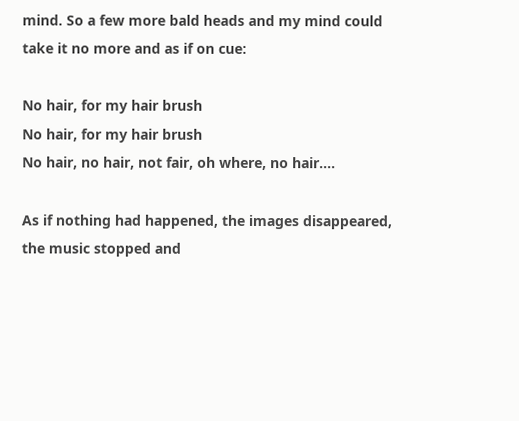mind. So a few more bald heads and my mind could take it no more and as if on cue:

No hair, for my hair brush
No hair, for my hair brush
No hair, no hair, not fair, oh where, no hair....

As if nothing had happened, the images disappeared, the music stopped and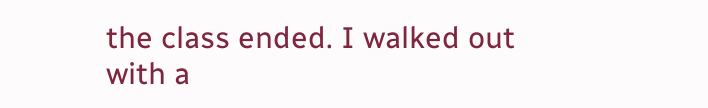the class ended. I walked out with a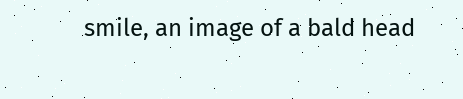smile, an image of a bald head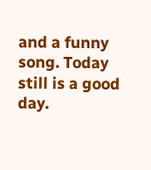and a funny song. Today still is a good day.